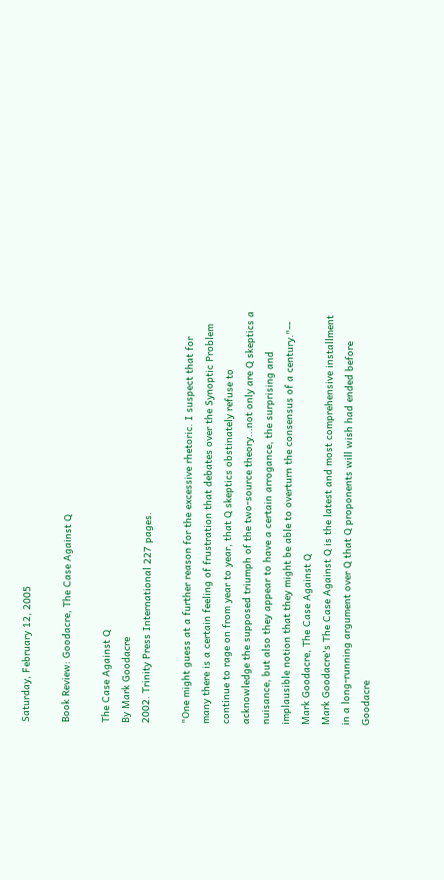Saturday, February 12, 2005

Book Review: Goodacre, The Case Against Q

The Case Against Q
By Mark Goodacre
2002. Trinity Press International 227 pages.

"One might guess at a further reason for the excessive rhetoric. I suspect that for many there is a certain feeling of frustration that debates over the Synoptic Problem continue to rage on from year to year, that Q skeptics obstinately refuse to acknowledge the supposed triumph of the two-source theory...not only are Q skeptics a nuisance, but also they appear to have a certain arrogance, the surprising and implausible notion that they might be able to overturn the consensus of a century."-- Mark Goodacre, The Case Against Q
Mark Goodacre's The Case Against Q is the latest and most comprehensive installment in a long-running argument over Q that Q proponents will wish had ended before Goodacre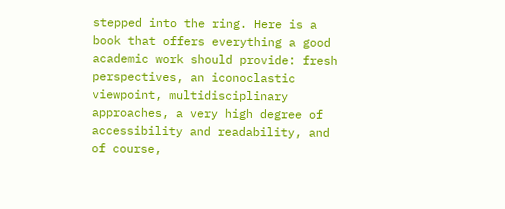stepped into the ring. Here is a book that offers everything a good academic work should provide: fresh perspectives, an iconoclastic viewpoint, multidisciplinary approaches, a very high degree of accessibility and readability, and of course,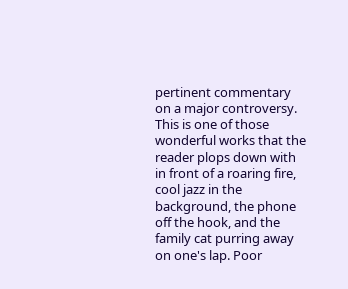pertinent commentary on a major controversy. This is one of those wonderful works that the reader plops down with in front of a roaring fire, cool jazz in the background, the phone off the hook, and the family cat purring away on one's lap. Poor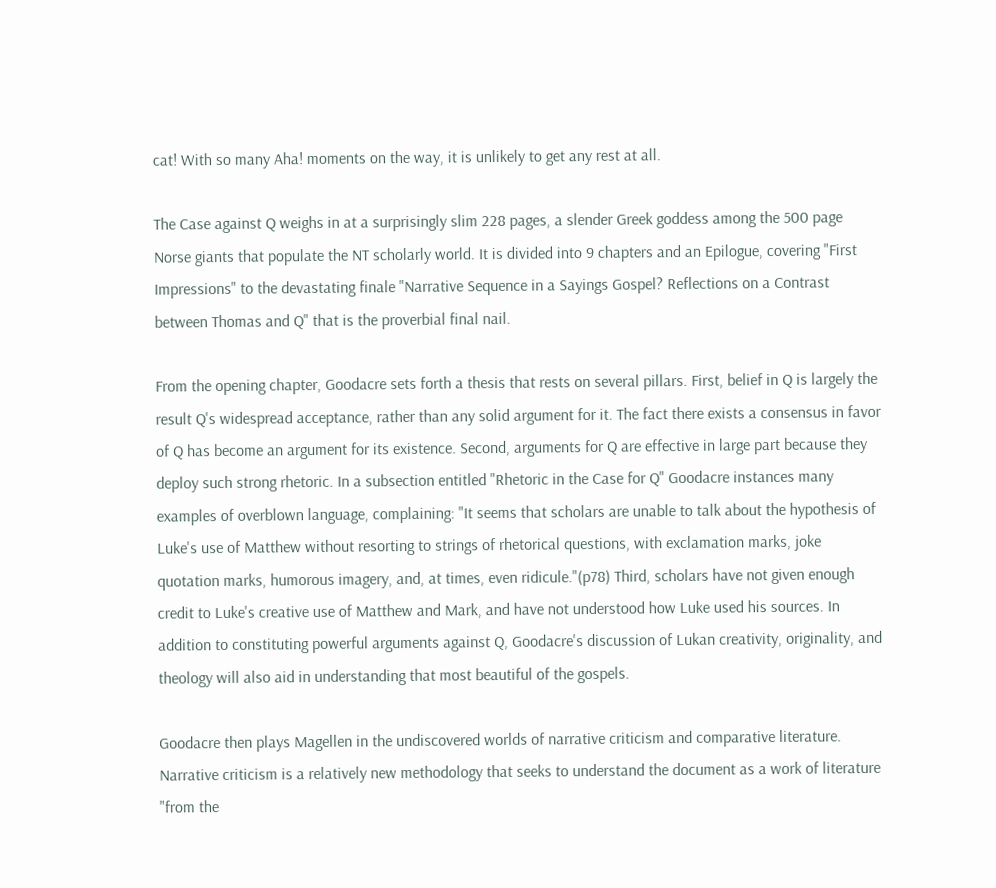cat! With so many Aha! moments on the way, it is unlikely to get any rest at all.

The Case against Q weighs in at a surprisingly slim 228 pages, a slender Greek goddess among the 500 page Norse giants that populate the NT scholarly world. It is divided into 9 chapters and an Epilogue, covering "First Impressions" to the devastating finale "Narrative Sequence in a Sayings Gospel? Reflections on a Contrast between Thomas and Q" that is the proverbial final nail.

From the opening chapter, Goodacre sets forth a thesis that rests on several pillars. First, belief in Q is largely the result Q's widespread acceptance, rather than any solid argument for it. The fact there exists a consensus in favor of Q has become an argument for its existence. Second, arguments for Q are effective in large part because they deploy such strong rhetoric. In a subsection entitled "Rhetoric in the Case for Q" Goodacre instances many examples of overblown language, complaining: "It seems that scholars are unable to talk about the hypothesis of Luke's use of Matthew without resorting to strings of rhetorical questions, with exclamation marks, joke quotation marks, humorous imagery, and, at times, even ridicule."(p78) Third, scholars have not given enough credit to Luke's creative use of Matthew and Mark, and have not understood how Luke used his sources. In addition to constituting powerful arguments against Q, Goodacre's discussion of Lukan creativity, originality, and theology will also aid in understanding that most beautiful of the gospels.

Goodacre then plays Magellen in the undiscovered worlds of narrative criticism and comparative literature. Narrative criticism is a relatively new methodology that seeks to understand the document as a work of literature "from the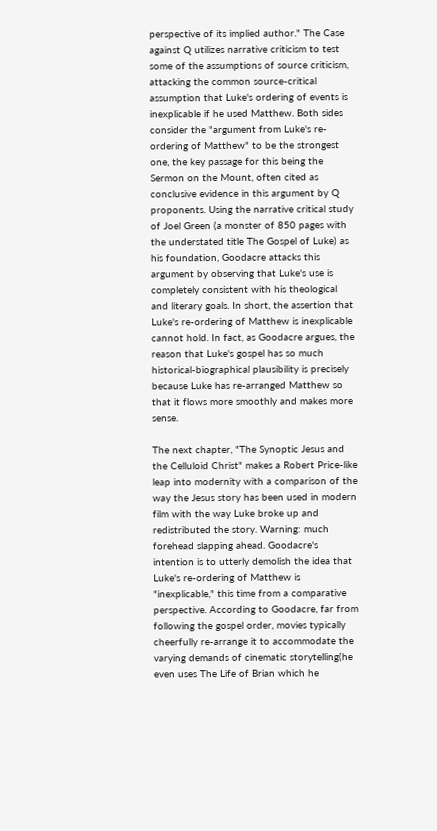perspective of its implied author." The Case against Q utilizes narrative criticism to test some of the assumptions of source criticism, attacking the common source-critical assumption that Luke's ordering of events is inexplicable if he used Matthew. Both sides consider the "argument from Luke's re-ordering of Matthew" to be the strongest one, the key passage for this being the Sermon on the Mount, often cited as conclusive evidence in this argument by Q proponents. Using the narrative critical study of Joel Green (a monster of 850 pages with the understated title The Gospel of Luke) as his foundation, Goodacre attacks this argument by observing that Luke's use is completely consistent with his theological and literary goals. In short, the assertion that Luke's re-ordering of Matthew is inexplicable cannot hold. In fact, as Goodacre argues, the reason that Luke's gospel has so much historical-biographical plausibility is precisely because Luke has re-arranged Matthew so that it flows more smoothly and makes more sense.

The next chapter, "The Synoptic Jesus and the Celluloid Christ" makes a Robert Price-like leap into modernity with a comparison of the way the Jesus story has been used in modern film with the way Luke broke up and redistributed the story. Warning: much forehead slapping ahead. Goodacre's intention is to utterly demolish the idea that Luke's re-ordering of Matthew is "inexplicable," this time from a comparative perspective. According to Goodacre, far from following the gospel order, movies typically cheerfully re-arrange it to accommodate the varying demands of cinematic storytelling(he even uses The Life of Brian which he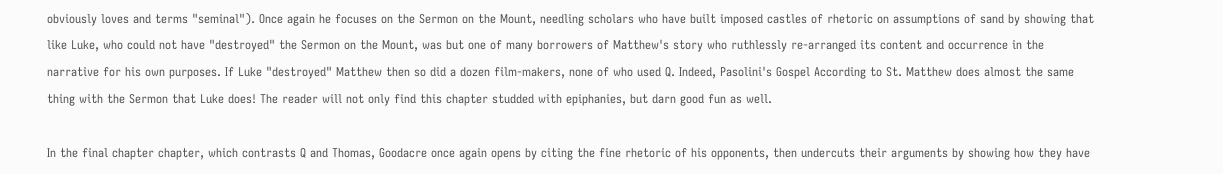obviously loves and terms "seminal"). Once again he focuses on the Sermon on the Mount, needling scholars who have built imposed castles of rhetoric on assumptions of sand by showing that like Luke, who could not have "destroyed" the Sermon on the Mount, was but one of many borrowers of Matthew's story who ruthlessly re-arranged its content and occurrence in the narrative for his own purposes. If Luke "destroyed" Matthew then so did a dozen film-makers, none of who used Q. Indeed, Pasolini's Gospel According to St. Matthew does almost the same thing with the Sermon that Luke does! The reader will not only find this chapter studded with epiphanies, but darn good fun as well.

In the final chapter chapter, which contrasts Q and Thomas, Goodacre once again opens by citing the fine rhetoric of his opponents, then undercuts their arguments by showing how they have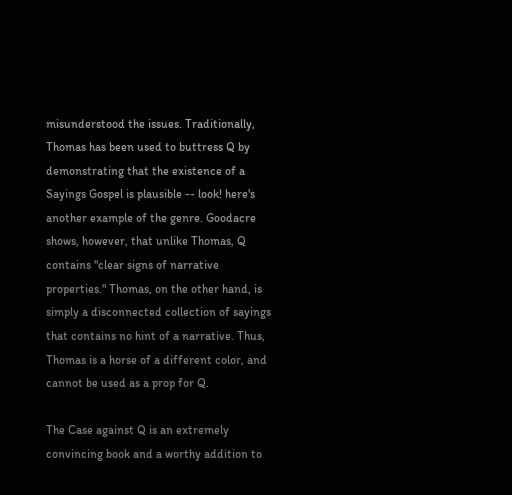misunderstood the issues. Traditionally, Thomas has been used to buttress Q by demonstrating that the existence of a Sayings Gospel is plausible -- look! here's another example of the genre. Goodacre shows, however, that unlike Thomas, Q contains "clear signs of narrative properties." Thomas, on the other hand, is simply a disconnected collection of sayings that contains no hint of a narrative. Thus, Thomas is a horse of a different color, and cannot be used as a prop for Q.

The Case against Q is an extremely convincing book and a worthy addition to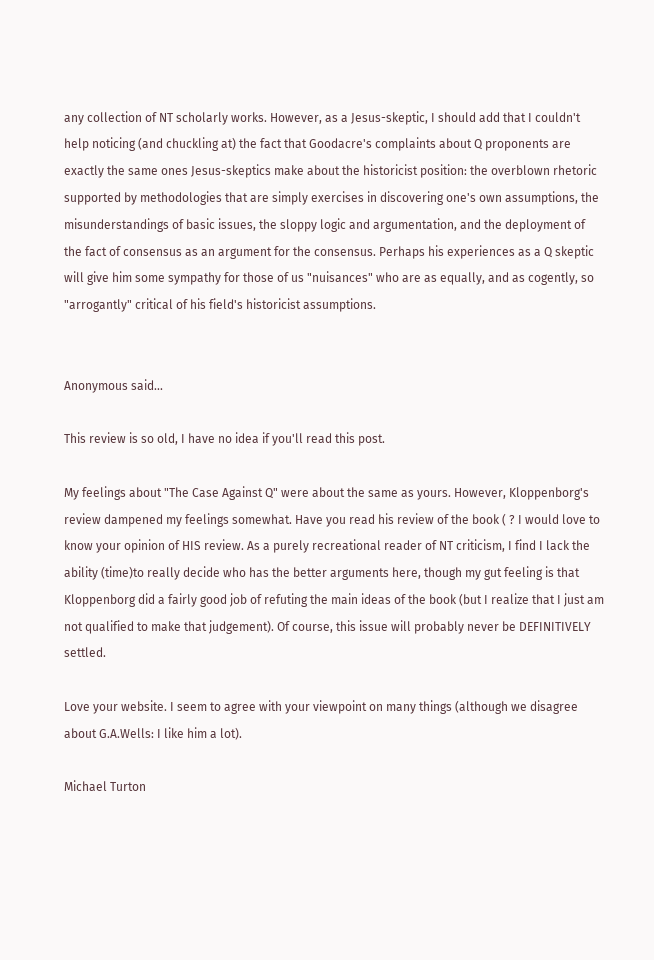any collection of NT scholarly works. However, as a Jesus-skeptic, I should add that I couldn't help noticing (and chuckling at) the fact that Goodacre's complaints about Q proponents are exactly the same ones Jesus-skeptics make about the historicist position: the overblown rhetoric supported by methodologies that are simply exercises in discovering one's own assumptions, the misunderstandings of basic issues, the sloppy logic and argumentation, and the deployment of the fact of consensus as an argument for the consensus. Perhaps his experiences as a Q skeptic will give him some sympathy for those of us "nuisances" who are as equally, and as cogently, so "arrogantly" critical of his field's historicist assumptions.


Anonymous said...

This review is so old, I have no idea if you'll read this post.

My feelings about "The Case Against Q" were about the same as yours. However, Kloppenborg's review dampened my feelings somewhat. Have you read his review of the book ( ? I would love to know your opinion of HIS review. As a purely recreational reader of NT criticism, I find I lack the ability (time)to really decide who has the better arguments here, though my gut feeling is that Kloppenborg did a fairly good job of refuting the main ideas of the book (but I realize that I just am not qualified to make that judgement). Of course, this issue will probably never be DEFINITIVELY settled.

Love your website. I seem to agree with your viewpoint on many things (although we disagree about G.A.Wells: I like him a lot).

Michael Turton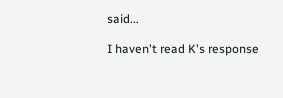said...

I haven't read K's response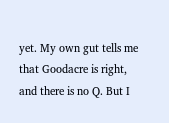yet. My own gut tells me that Goodacre is right, and there is no Q. But I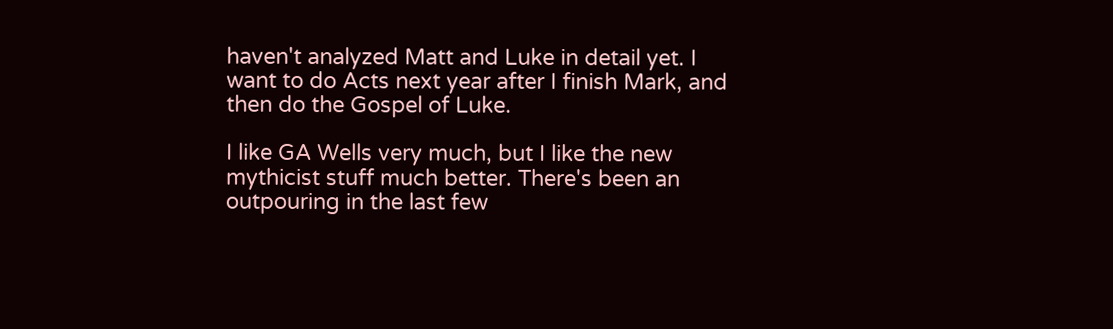haven't analyzed Matt and Luke in detail yet. I want to do Acts next year after I finish Mark, and then do the Gospel of Luke.

I like GA Wells very much, but I like the new mythicist stuff much better. There's been an outpouring in the last few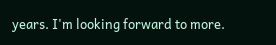years. I'm looking forward to more.